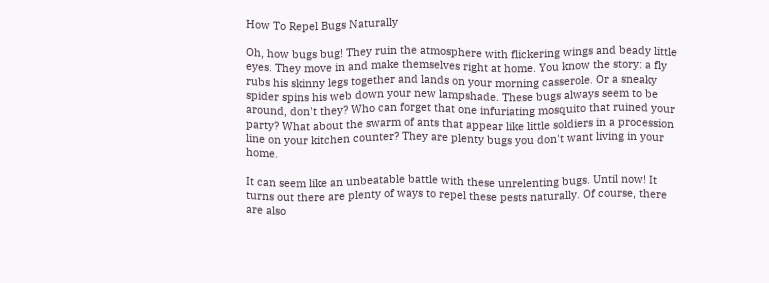How To Repel Bugs Naturally

Oh, how bugs bug! They ruin the atmosphere with flickering wings and beady little eyes. They move in and make themselves right at home. You know the story: a fly rubs his skinny legs together and lands on your morning casserole. Or a sneaky spider spins his web down your new lampshade. These bugs always seem to be around, don't they? Who can forget that one infuriating mosquito that ruined your party? What about the swarm of ants that appear like little soldiers in a procession line on your kitchen counter? They are plenty bugs you don't want living in your home.

It can seem like an unbeatable battle with these unrelenting bugs. Until now! It turns out there are plenty of ways to repel these pests naturally. Of course, there are also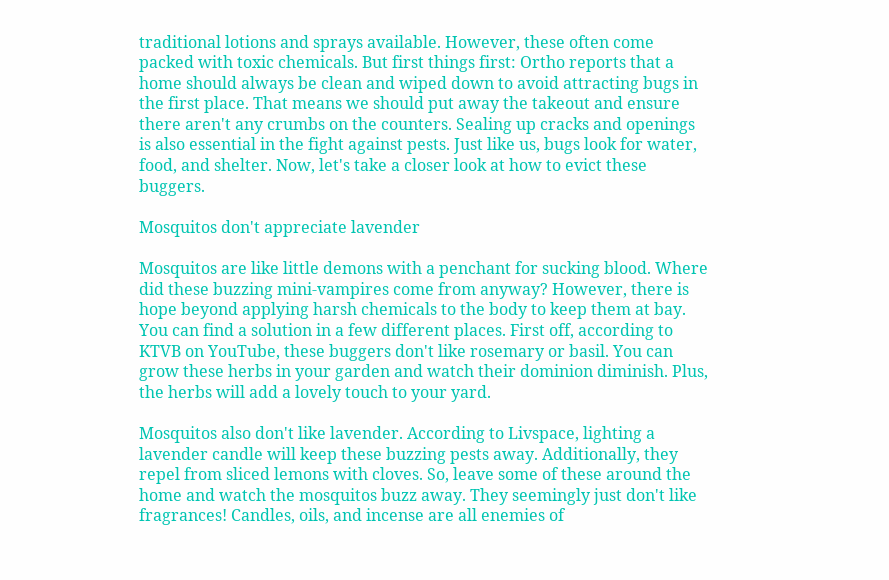traditional lotions and sprays available. However, these often come packed with toxic chemicals. But first things first: Ortho reports that a home should always be clean and wiped down to avoid attracting bugs in the first place. That means we should put away the takeout and ensure there aren't any crumbs on the counters. Sealing up cracks and openings is also essential in the fight against pests. Just like us, bugs look for water, food, and shelter. Now, let's take a closer look at how to evict these buggers.

Mosquitos don't appreciate lavender

Mosquitos are like little demons with a penchant for sucking blood. Where did these buzzing mini-vampires come from anyway? However, there is hope beyond applying harsh chemicals to the body to keep them at bay. You can find a solution in a few different places. First off, according to KTVB on YouTube, these buggers don't like rosemary or basil. You can grow these herbs in your garden and watch their dominion diminish. Plus, the herbs will add a lovely touch to your yard.

Mosquitos also don't like lavender. According to Livspace, lighting a lavender candle will keep these buzzing pests away. Additionally, they repel from sliced lemons with cloves. So, leave some of these around the home and watch the mosquitos buzz away. They seemingly just don't like fragrances! Candles, oils, and incense are all enemies of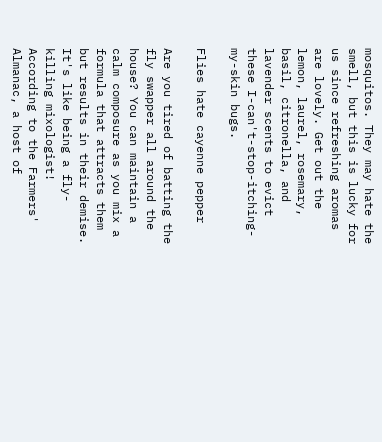mosquitos. They may hate the smell, but this is lucky for us since refreshing aromas are lovely. Get out the lemon, laurel, rosemary, basil, citronella, and lavender scents to evict these I-can't-stop-itching-my-skin bugs.

Flies hate cayenne pepper

Are you tired of batting the fly swapper all around the house? You can maintain a calm composure as you mix a formula that attracts them but results in their demise. It's like being a fly-killing mixologist! According to the Farmers' Almanac, a host of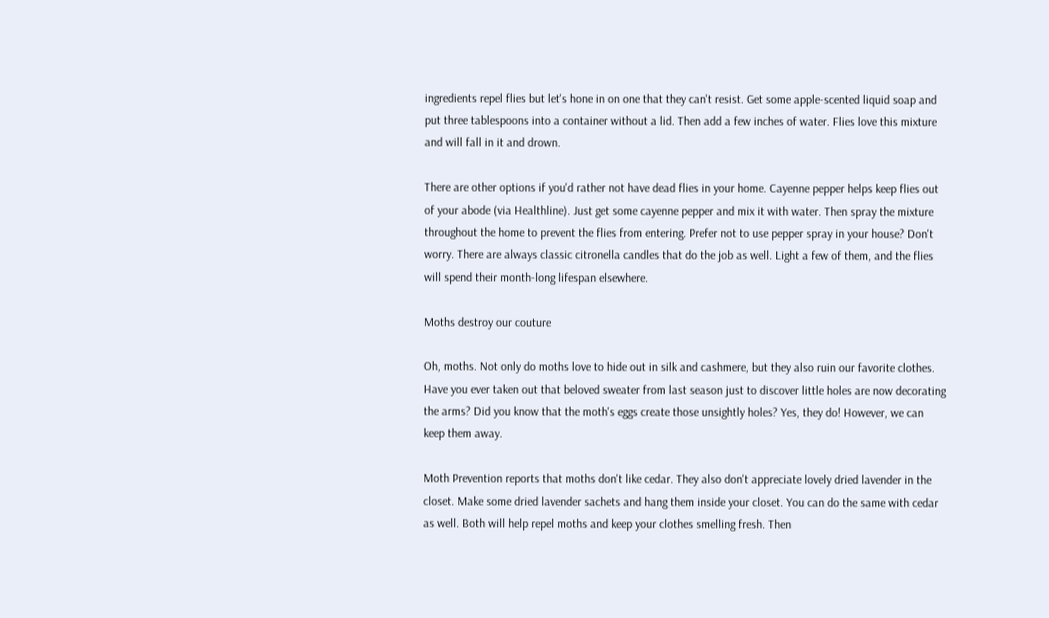ingredients repel flies but let's hone in on one that they can't resist. Get some apple-scented liquid soap and put three tablespoons into a container without a lid. Then add a few inches of water. Flies love this mixture and will fall in it and drown.

There are other options if you'd rather not have dead flies in your home. Cayenne pepper helps keep flies out of your abode (via Healthline). Just get some cayenne pepper and mix it with water. Then spray the mixture throughout the home to prevent the flies from entering. Prefer not to use pepper spray in your house? Don't worry. There are always classic citronella candles that do the job as well. Light a few of them, and the flies will spend their month-long lifespan elsewhere.

Moths destroy our couture

Oh, moths. Not only do moths love to hide out in silk and cashmere, but they also ruin our favorite clothes. Have you ever taken out that beloved sweater from last season just to discover little holes are now decorating the arms? Did you know that the moth's eggs create those unsightly holes? Yes, they do! However, we can keep them away.

Moth Prevention reports that moths don't like cedar. They also don't appreciate lovely dried lavender in the closet. Make some dried lavender sachets and hang them inside your closet. You can do the same with cedar as well. Both will help repel moths and keep your clothes smelling fresh. Then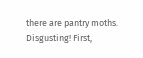there are pantry moths. Disgusting! First,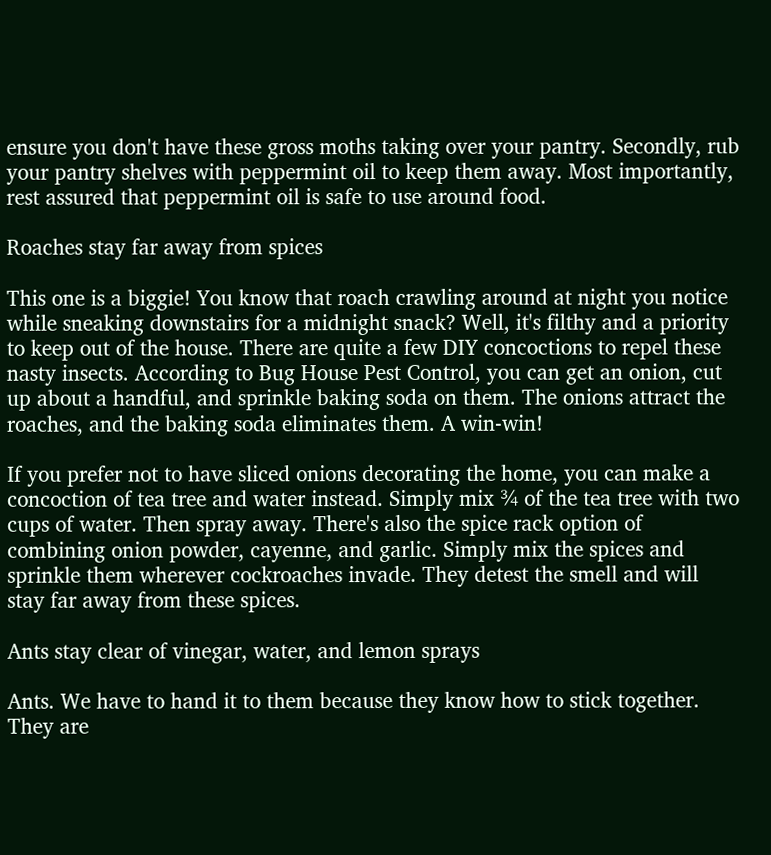ensure you don't have these gross moths taking over your pantry. Secondly, rub your pantry shelves with peppermint oil to keep them away. Most importantly, rest assured that peppermint oil is safe to use around food.

Roaches stay far away from spices

This one is a biggie! You know that roach crawling around at night you notice while sneaking downstairs for a midnight snack? Well, it's filthy and a priority to keep out of the house. There are quite a few DIY concoctions to repel these nasty insects. According to Bug House Pest Control, you can get an onion, cut up about a handful, and sprinkle baking soda on them. The onions attract the roaches, and the baking soda eliminates them. A win-win!

If you prefer not to have sliced onions decorating the home, you can make a concoction of tea tree and water instead. Simply mix ¾ of the tea tree with two cups of water. Then spray away. There's also the spice rack option of combining onion powder, cayenne, and garlic. Simply mix the spices and sprinkle them wherever cockroaches invade. They detest the smell and will stay far away from these spices.

Ants stay clear of vinegar, water, and lemon sprays

Ants. We have to hand it to them because they know how to stick together. They are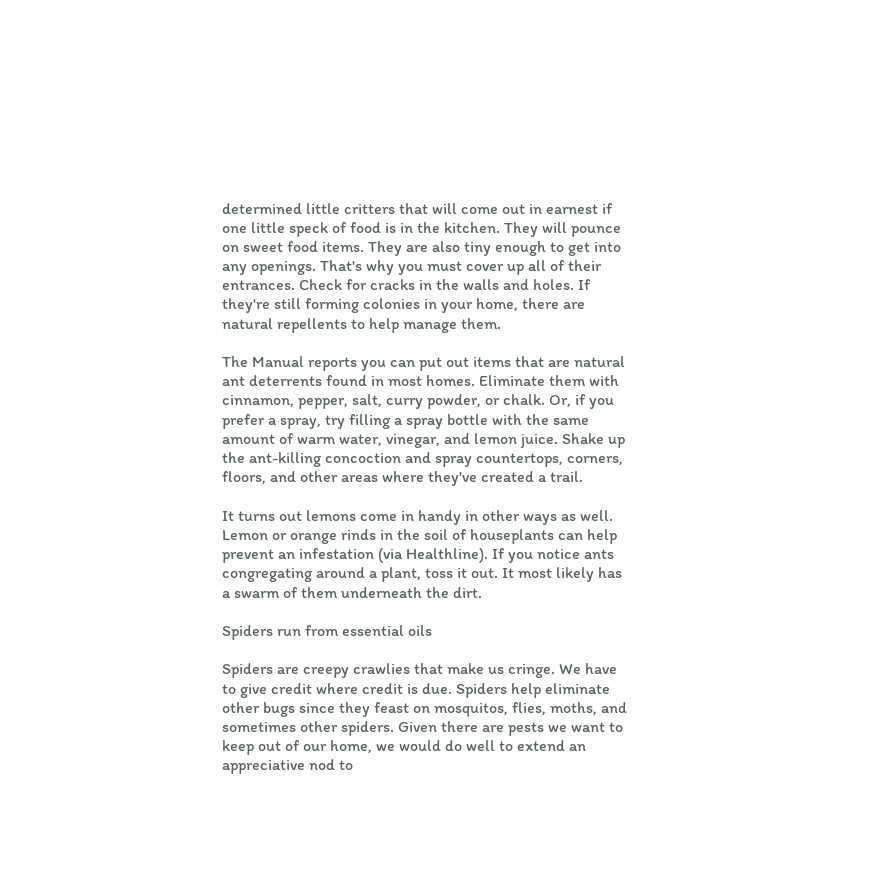determined little critters that will come out in earnest if one little speck of food is in the kitchen. They will pounce on sweet food items. They are also tiny enough to get into any openings. That's why you must cover up all of their entrances. Check for cracks in the walls and holes. If they're still forming colonies in your home, there are natural repellents to help manage them.

The Manual reports you can put out items that are natural ant deterrents found in most homes. Eliminate them with cinnamon, pepper, salt, curry powder, or chalk. Or, if you prefer a spray, try filling a spray bottle with the same amount of warm water, vinegar, and lemon juice. Shake up the ant-killing concoction and spray countertops, corners, floors, and other areas where they've created a trail.

It turns out lemons come in handy in other ways as well. Lemon or orange rinds in the soil of houseplants can help prevent an infestation (via Healthline). If you notice ants congregating around a plant, toss it out. It most likely has a swarm of them underneath the dirt.

Spiders run from essential oils

Spiders are creepy crawlies that make us cringe. We have to give credit where credit is due. Spiders help eliminate other bugs since they feast on mosquitos, flies, moths, and sometimes other spiders. Given there are pests we want to keep out of our home, we would do well to extend an appreciative nod to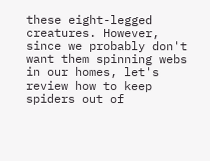these eight-legged creatures. However, since we probably don't want them spinning webs in our homes, let's review how to keep spiders out of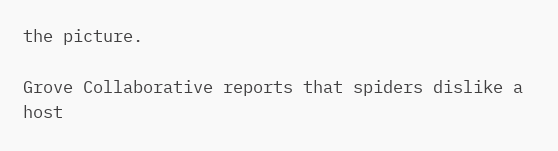the picture.

Grove Collaborative reports that spiders dislike a host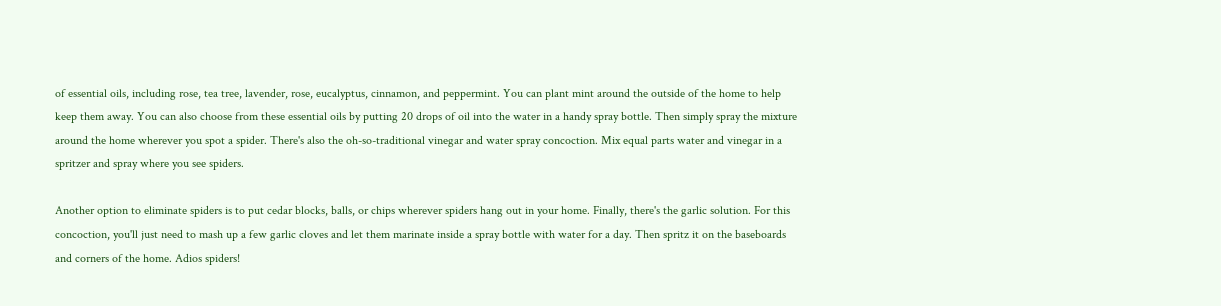of essential oils, including rose, tea tree, lavender, rose, eucalyptus, cinnamon, and peppermint. You can plant mint around the outside of the home to help keep them away. You can also choose from these essential oils by putting 20 drops of oil into the water in a handy spray bottle. Then simply spray the mixture around the home wherever you spot a spider. There's also the oh-so-traditional vinegar and water spray concoction. Mix equal parts water and vinegar in a spritzer and spray where you see spiders.

Another option to eliminate spiders is to put cedar blocks, balls, or chips wherever spiders hang out in your home. Finally, there's the garlic solution. For this concoction, you'll just need to mash up a few garlic cloves and let them marinate inside a spray bottle with water for a day. Then spritz it on the baseboards and corners of the home. Adios spiders!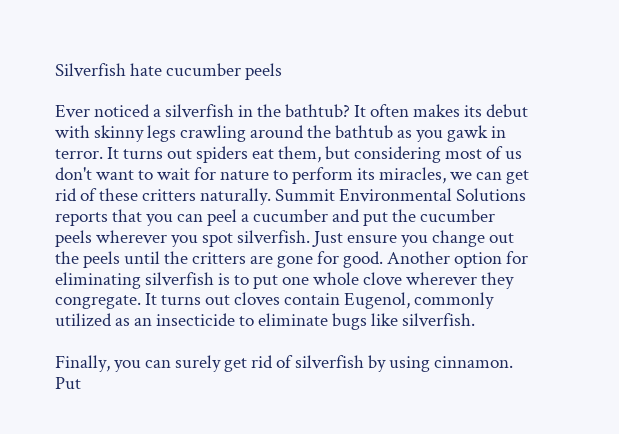Silverfish hate cucumber peels

Ever noticed a silverfish in the bathtub? It often makes its debut with skinny legs crawling around the bathtub as you gawk in terror. It turns out spiders eat them, but considering most of us don't want to wait for nature to perform its miracles, we can get rid of these critters naturally. Summit Environmental Solutions reports that you can peel a cucumber and put the cucumber peels wherever you spot silverfish. Just ensure you change out the peels until the critters are gone for good. Another option for eliminating silverfish is to put one whole clove wherever they congregate. It turns out cloves contain Eugenol, commonly utilized as an insecticide to eliminate bugs like silverfish.

Finally, you can surely get rid of silverfish by using cinnamon. Put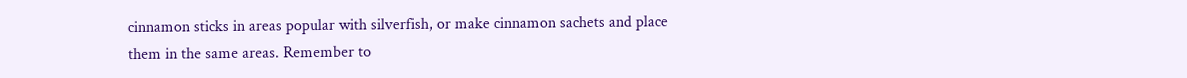cinnamon sticks in areas popular with silverfish, or make cinnamon sachets and place them in the same areas. Remember to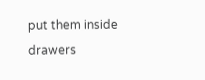put them inside drawers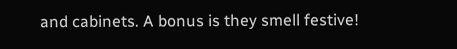and cabinets. A bonus is they smell festive!